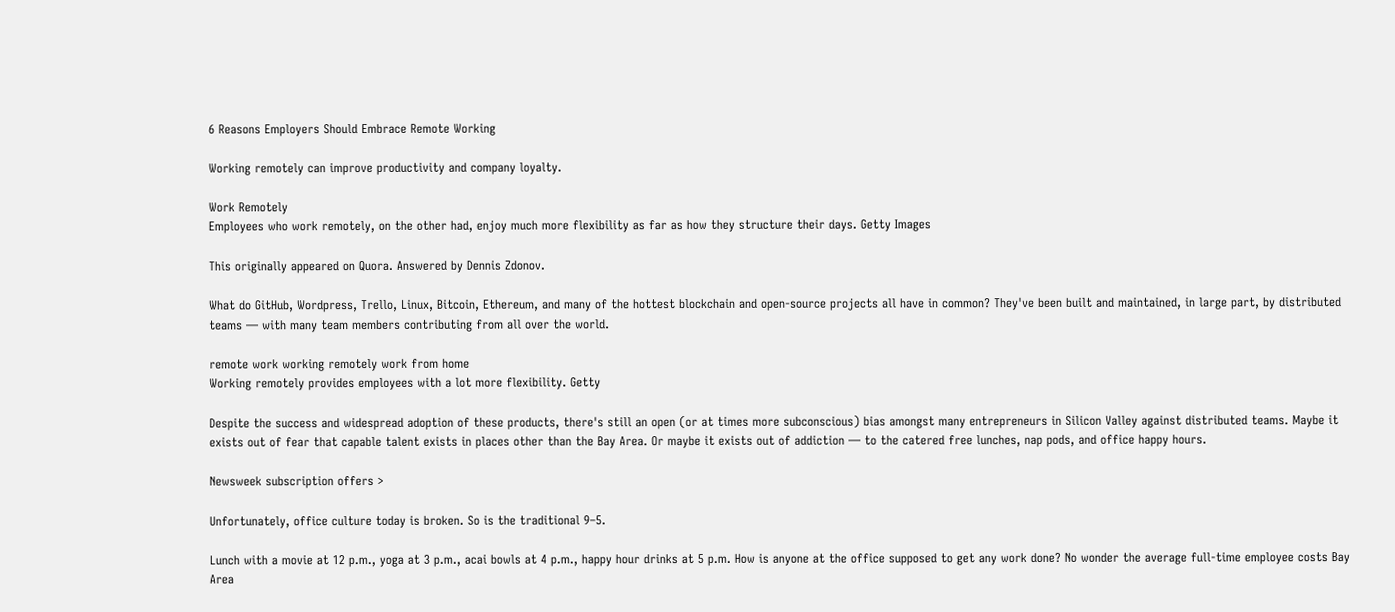6 Reasons Employers Should Embrace Remote Working

Working remotely can improve productivity and company loyalty.

Work Remotely
Employees who work remotely, on the other had, enjoy much more flexibility as far as how they structure their days. Getty Images

This originally appeared on Quora. Answered by Dennis Zdonov.

What do GitHub, Wordpress, Trello, Linux, Bitcoin, Ethereum, and many of the hottest blockchain and open-source projects all have in common? They've been built and maintained, in large part, by distributed teams — with many team members contributing from all over the world.

remote work working remotely work from home
Working remotely provides employees with a lot more flexibility. Getty

Despite the success and widespread adoption of these products, there's still an open (or at times more subconscious) bias amongst many entrepreneurs in Silicon Valley against distributed teams. Maybe it exists out of fear that capable talent exists in places other than the Bay Area. Or maybe it exists out of addiction — to the catered free lunches, nap pods, and office happy hours.

Newsweek subscription offers >

Unfortunately, office culture today is broken. So is the traditional 9–5.

Lunch with a movie at 12 p.m., yoga at 3 p.m., acai bowls at 4 p.m., happy hour drinks at 5 p.m. How is anyone at the office supposed to get any work done? No wonder the average full-time employee costs Bay Area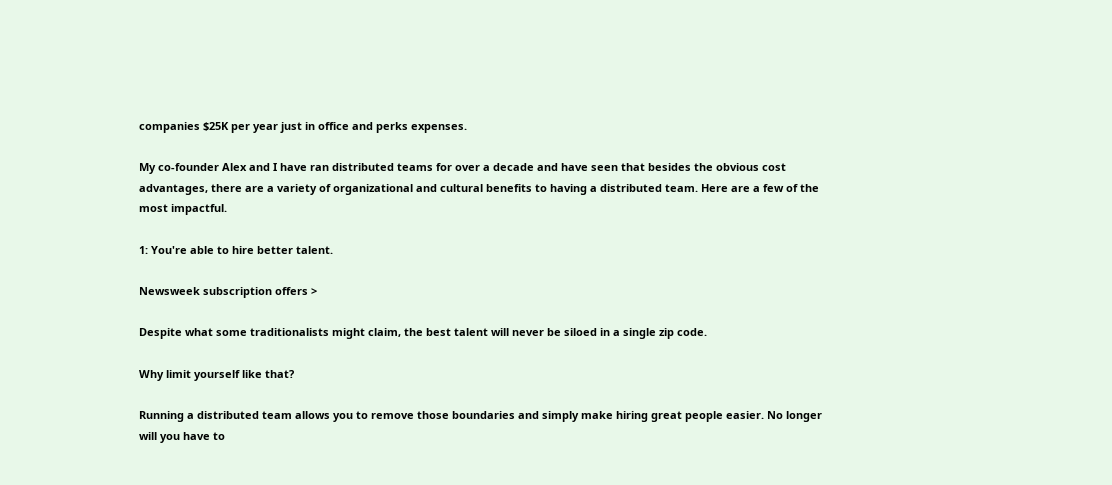companies $25K per year just in office and perks expenses.

My co-founder Alex and I have ran distributed teams for over a decade and have seen that besides the obvious cost advantages, there are a variety of organizational and cultural benefits to having a distributed team. Here are a few of the most impactful.

1: You're able to hire better talent.

Newsweek subscription offers >

Despite what some traditionalists might claim, the best talent will never be siloed in a single zip code.

Why limit yourself like that?

Running a distributed team allows you to remove those boundaries and simply make hiring great people easier. No longer will you have to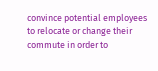convince potential employees to relocate or change their commute in order to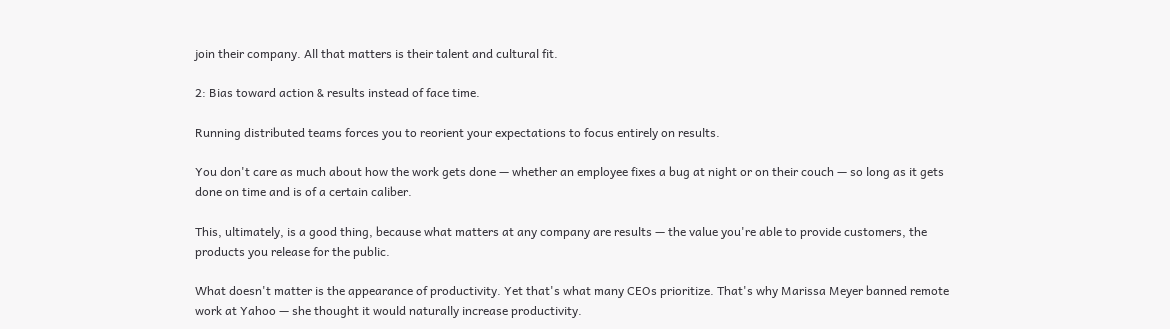join their company. All that matters is their talent and cultural fit.

2: Bias toward action & results instead of face time.

Running distributed teams forces you to reorient your expectations to focus entirely on results.

You don't care as much about how the work gets done — whether an employee fixes a bug at night or on their couch — so long as it gets done on time and is of a certain caliber.

This, ultimately, is a good thing, because what matters at any company are results — the value you're able to provide customers, the products you release for the public.

What doesn't matter is the appearance of productivity. Yet that's what many CEOs prioritize. That's why Marissa Meyer banned remote work at Yahoo — she thought it would naturally increase productivity.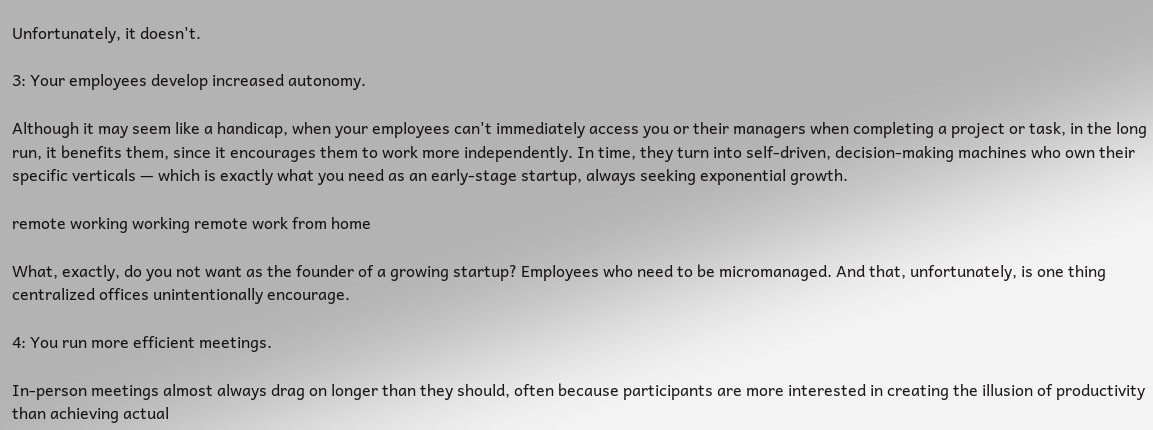Unfortunately, it doesn't.

3: Your employees develop increased autonomy.

Although it may seem like a handicap, when your employees can't immediately access you or their managers when completing a project or task, in the long run, it benefits them, since it encourages them to work more independently. In time, they turn into self-driven, decision-making machines who own their specific verticals — which is exactly what you need as an early-stage startup, always seeking exponential growth.

remote working working remote work from home

What, exactly, do you not want as the founder of a growing startup? Employees who need to be micromanaged. And that, unfortunately, is one thing centralized offices unintentionally encourage.

4: You run more efficient meetings.

In-person meetings almost always drag on longer than they should, often because participants are more interested in creating the illusion of productivity than achieving actual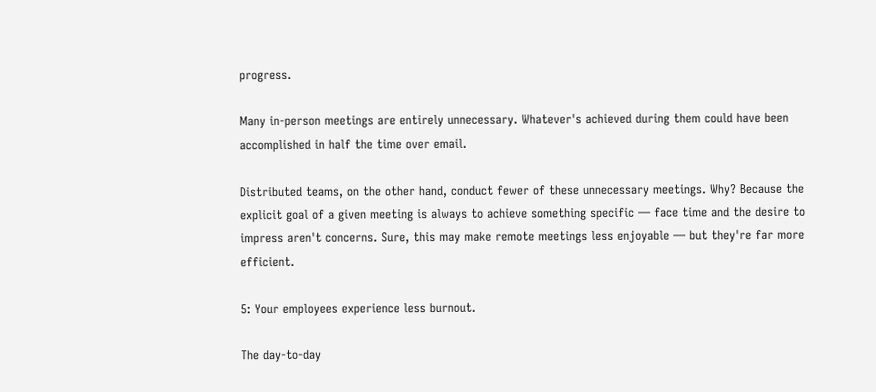progress.

Many in-person meetings are entirely unnecessary. Whatever's achieved during them could have been accomplished in half the time over email.

Distributed teams, on the other hand, conduct fewer of these unnecessary meetings. Why? Because the explicit goal of a given meeting is always to achieve something specific — face time and the desire to impress aren't concerns. Sure, this may make remote meetings less enjoyable — but they're far more efficient.

5: Your employees experience less burnout.

The day-to-day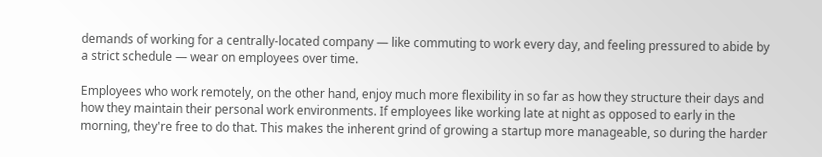demands of working for a centrally-located company — like commuting to work every day, and feeling pressured to abide by a strict schedule — wear on employees over time.

Employees who work remotely, on the other hand, enjoy much more flexibility in so far as how they structure their days and how they maintain their personal work environments. If employees like working late at night as opposed to early in the morning, they're free to do that. This makes the inherent grind of growing a startup more manageable, so during the harder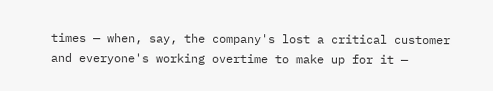times — when, say, the company's lost a critical customer and everyone's working overtime to make up for it —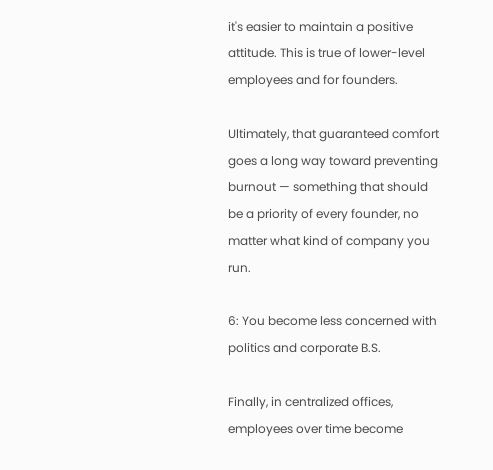it's easier to maintain a positive attitude. This is true of lower-level employees and for founders.

Ultimately, that guaranteed comfort goes a long way toward preventing burnout — something that should be a priority of every founder, no matter what kind of company you run.

6: You become less concerned with politics and corporate B.S.

Finally, in centralized offices, employees over time become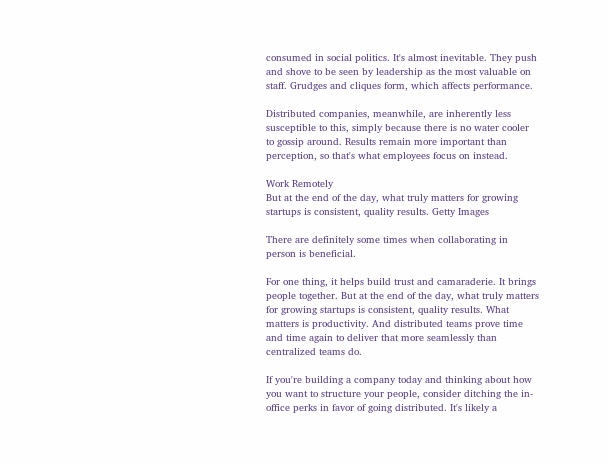consumed in social politics. It's almost inevitable. They push and shove to be seen by leadership as the most valuable on staff. Grudges and cliques form, which affects performance.

Distributed companies, meanwhile, are inherently less susceptible to this, simply because there is no water cooler to gossip around. Results remain more important than perception, so that's what employees focus on instead.

Work Remotely
But at the end of the day, what truly matters for growing startups is consistent, quality results. Getty Images

There are definitely some times when collaborating in person is beneficial.

For one thing, it helps build trust and camaraderie. It brings people together. But at the end of the day, what truly matters for growing startups is consistent, quality results. What matters is productivity. And distributed teams prove time and time again to deliver that more seamlessly than centralized teams do.

If you're building a company today and thinking about how you want to structure your people, consider ditching the in-office perks in favor of going distributed. It's likely a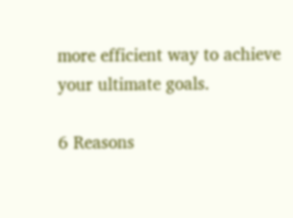more efficient way to achieve your ultimate goals.

6 Reasons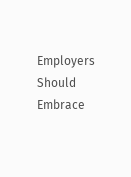Employers Should Embrace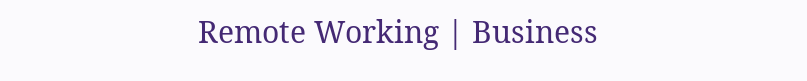Remote Working | Business